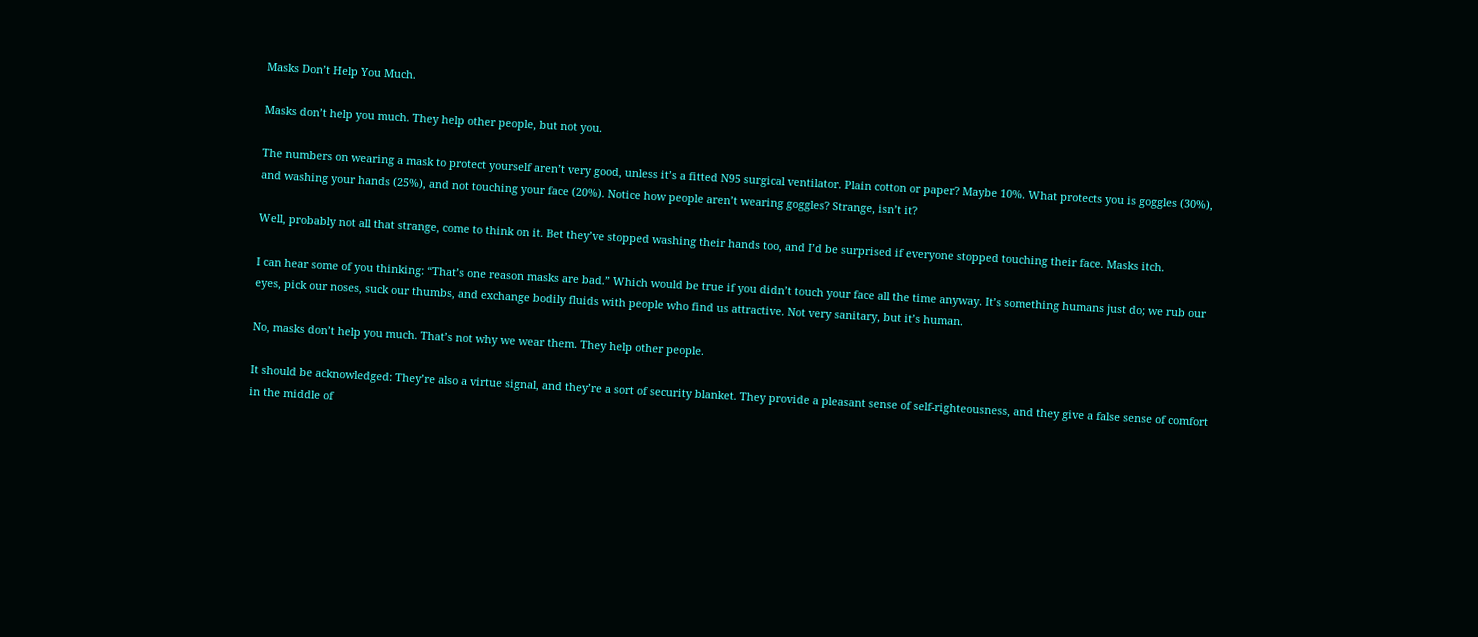Masks Don’t Help You Much.

Masks don’t help you much. They help other people, but not you.

The numbers on wearing a mask to protect yourself aren’t very good, unless it’s a fitted N95 surgical ventilator. Plain cotton or paper? Maybe 10%. What protects you is goggles (30%), and washing your hands (25%), and not touching your face (20%). Notice how people aren’t wearing goggles? Strange, isn’t it?

Well, probably not all that strange, come to think on it. Bet they’ve stopped washing their hands too, and I’d be surprised if everyone stopped touching their face. Masks itch.

I can hear some of you thinking: “That’s one reason masks are bad.” Which would be true if you didn’t touch your face all the time anyway. It’s something humans just do; we rub our eyes, pick our noses, suck our thumbs, and exchange bodily fluids with people who find us attractive. Not very sanitary, but it’s human.

No, masks don’t help you much. That’s not why we wear them. They help other people.

It should be acknowledged: They’re also a virtue signal, and they’re a sort of security blanket. They provide a pleasant sense of self-righteousness, and they give a false sense of comfort in the middle of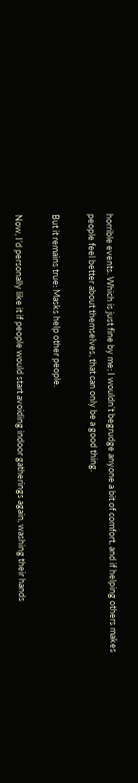horrible events. Which is just fine by me; I wouldn’t begrudge anyone a bit of comfort, and if helping others makes people feel better about themselves, that can only be a good thing.

But it remains true: Masks help other people.

Now, I’d personally like it if people would start avoiding indoor gatherings again, washing their hands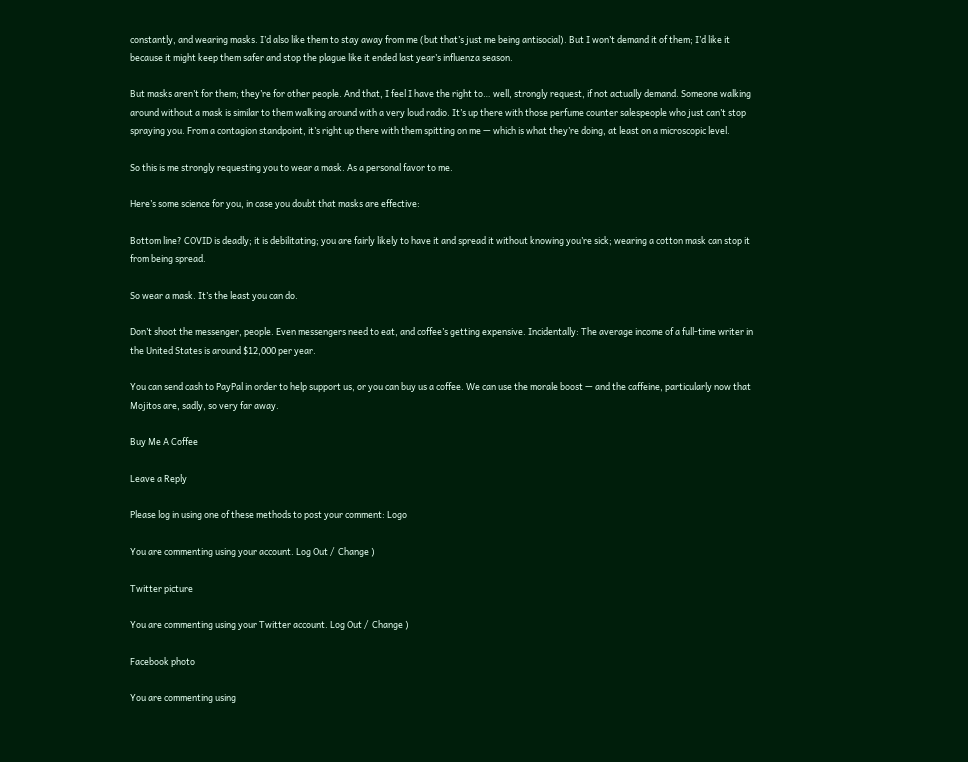constantly, and wearing masks. I’d also like them to stay away from me (but that’s just me being antisocial). But I won’t demand it of them; I’d like it because it might keep them safer and stop the plague like it ended last year’s influenza season.

But masks aren’t for them; they’re for other people. And that, I feel I have the right to… well, strongly request, if not actually demand. Someone walking around without a mask is similar to them walking around with a very loud radio. It’s up there with those perfume counter salespeople who just can’t stop spraying you. From a contagion standpoint, it’s right up there with them spitting on me — which is what they’re doing, at least on a microscopic level.

So this is me strongly requesting you to wear a mask. As a personal favor to me.

Here’s some science for you, in case you doubt that masks are effective:

Bottom line? COVID is deadly; it is debilitating; you are fairly likely to have it and spread it without knowing you’re sick; wearing a cotton mask can stop it from being spread.

So wear a mask. It’s the least you can do.

Don’t shoot the messenger, people. Even messengers need to eat, and coffee’s getting expensive. Incidentally: The average income of a full-time writer in the United States is around $12,000 per year.

You can send cash to PayPal in order to help support us, or you can buy us a coffee. We can use the morale boost — and the caffeine, particularly now that Mojitos are, sadly, so very far away.

Buy Me A Coffee

Leave a Reply

Please log in using one of these methods to post your comment: Logo

You are commenting using your account. Log Out /  Change )

Twitter picture

You are commenting using your Twitter account. Log Out /  Change )

Facebook photo

You are commenting using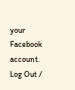your Facebook account. Log Out /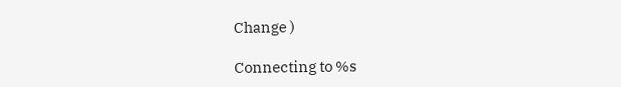Change )

Connecting to %s